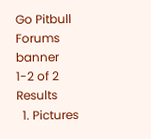Go Pitbull Forums banner
1-2 of 2 Results
  1. Pictures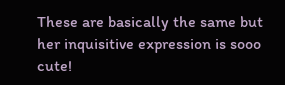These are basically the same but her inquisitive expression is sooo cute!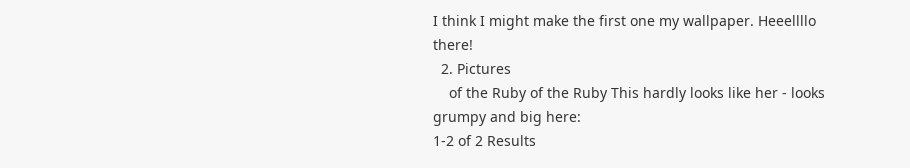I think I might make the first one my wallpaper. Heeellllo there!
  2. Pictures
    of the Ruby of the Ruby This hardly looks like her - looks grumpy and big here:
1-2 of 2 Results